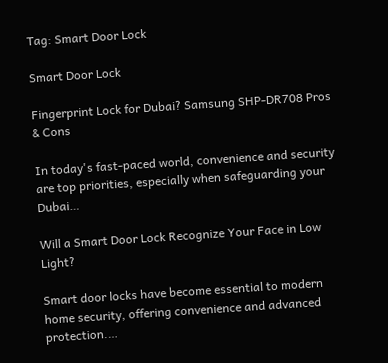Tag: Smart Door Lock

Smart Door Lock

Fingerprint Lock for Dubai? Samsung SHP-DR708 Pros & Cons

In today's fast-paced world, convenience and security are top priorities, especially when safeguarding your Dubai…

Will a Smart Door Lock Recognize Your Face in Low Light?

Smart door locks have become essential to modern home security, offering convenience and advanced protection.…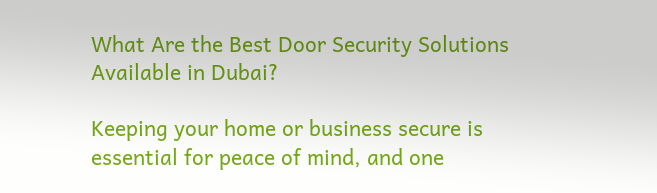What Are the Best Door Security Solutions Available in Dubai?

Keeping your home or business secure is essential for peace of mind, and one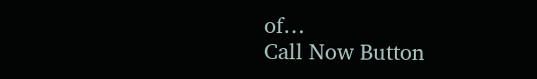of…
Call Now Button